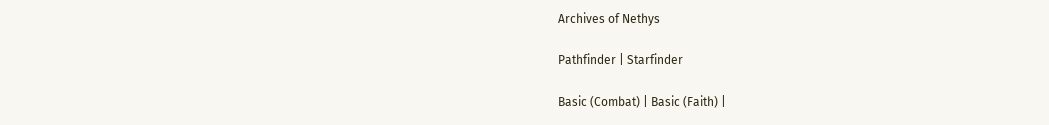Archives of Nethys

Pathfinder | Starfinder

Basic (Combat) | Basic (Faith) |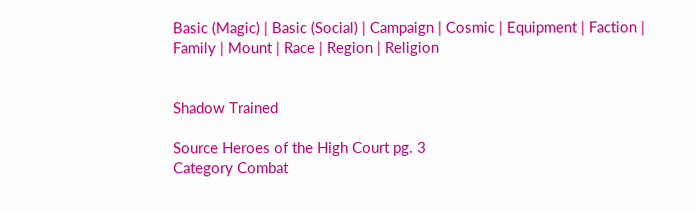Basic (Magic) | Basic (Social) | Campaign | Cosmic | Equipment | Faction | Family | Mount | Race | Region | Religion


Shadow Trained

Source Heroes of the High Court pg. 3
Category Combat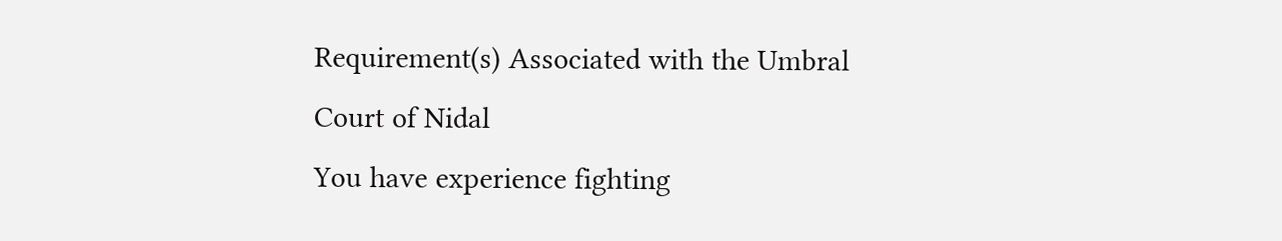Requirement(s) Associated with the Umbral Court of Nidal
You have experience fighting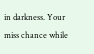in darkness. Your miss chance while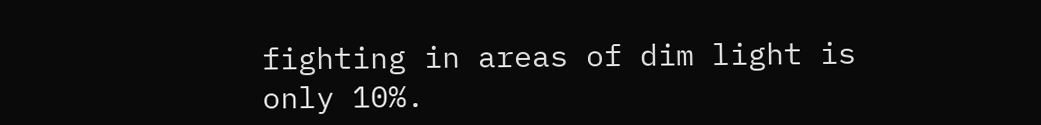fighting in areas of dim light is only 10%.